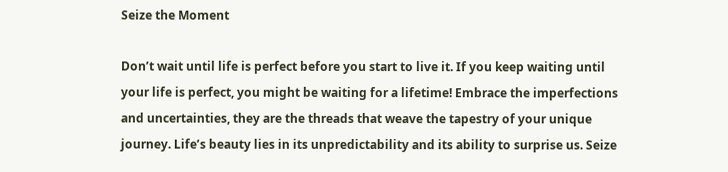Seize the Moment

Don’t wait until life is perfect before you start to live it. If you keep waiting until your life is perfect, you might be waiting for a lifetime! Embrace the imperfections and uncertainties, they are the threads that weave the tapestry of your unique journey. Life’s beauty lies in its unpredictability and its ability to surprise us. Seize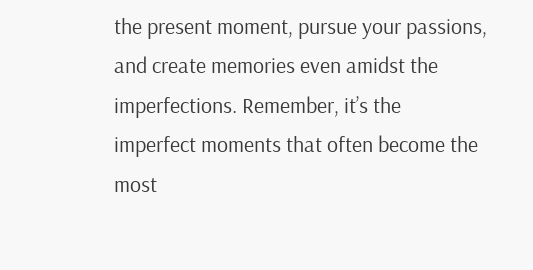the present moment, pursue your passions, and create memories even amidst the imperfections. Remember, it’s the imperfect moments that often become the most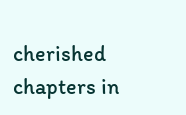cherished chapters in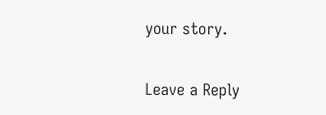your story.

Leave a Reply